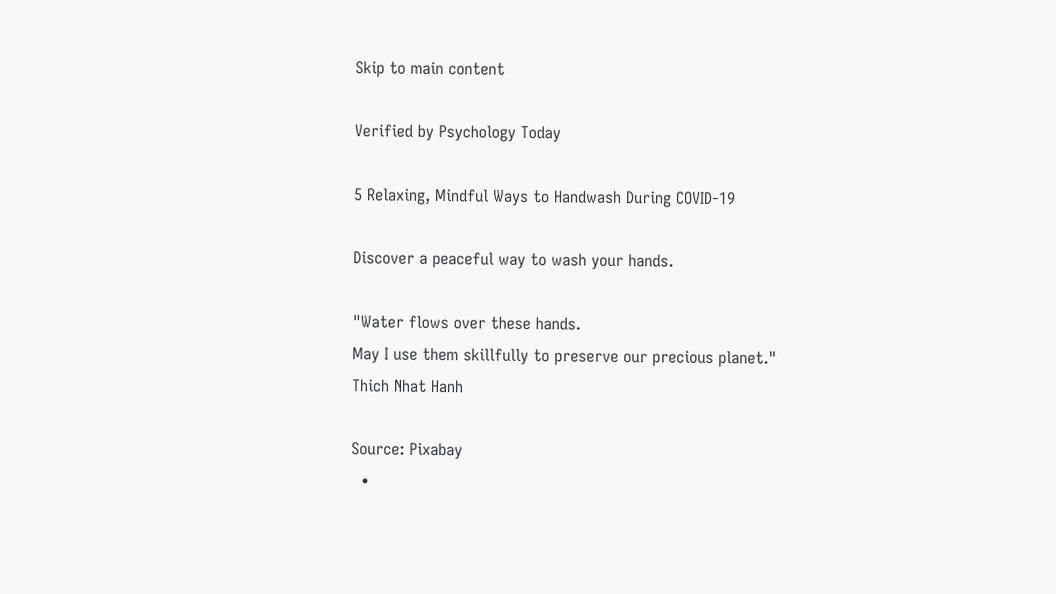Skip to main content

Verified by Psychology Today

5 Relaxing, Mindful Ways to Handwash During COVID-19

Discover a peaceful way to wash your hands.

"Water flows over these hands.
May I use them skillfully to preserve our precious planet."
Thich Nhat Hanh

Source: Pixabay
  •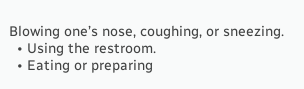Blowing one’s nose, coughing, or sneezing.
  • Using the restroom.
  • Eating or preparing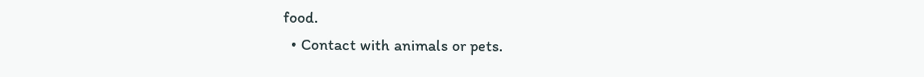food.
  • Contact with animals or pets.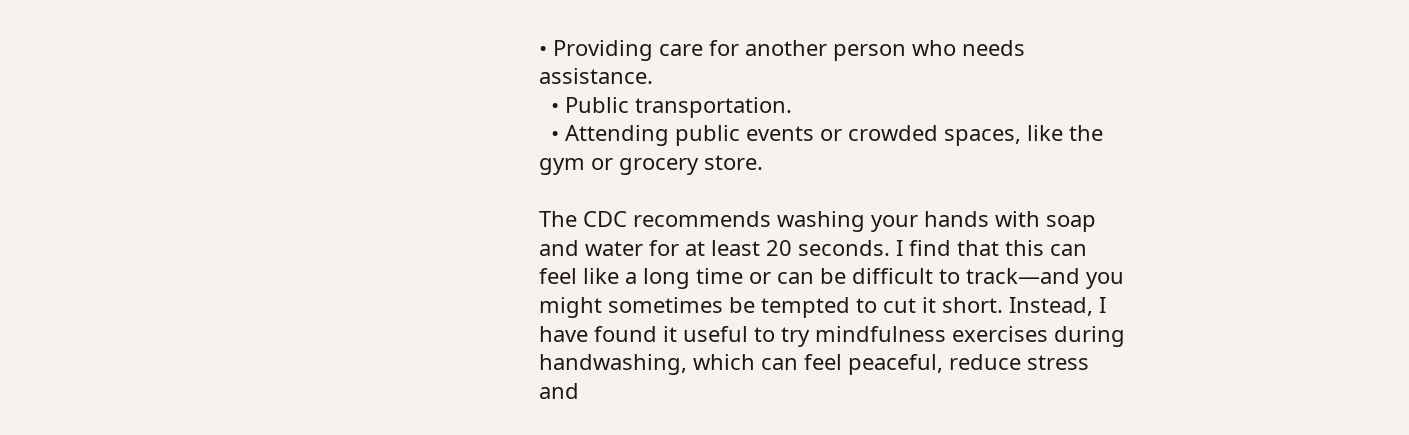• Providing care for another person who needs assistance.
  • Public transportation.
  • Attending public events or crowded spaces, like the gym or grocery store.

The CDC recommends washing your hands with soap and water for at least 20 seconds. I find that this can feel like a long time or can be difficult to track—and you might sometimes be tempted to cut it short. Instead, I have found it useful to try mindfulness exercises during handwashing, which can feel peaceful, reduce stress and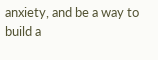anxiety, and be a way to build a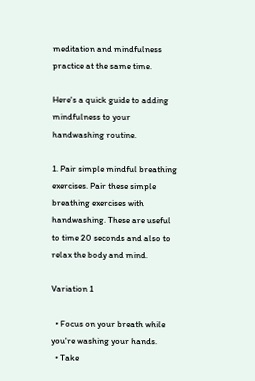meditation and mindfulness practice at the same time.

Here's a quick guide to adding mindfulness to your handwashing routine.

1. Pair simple mindful breathing exercises. Pair these simple breathing exercises with handwashing. These are useful to time 20 seconds and also to relax the body and mind.

Variation 1

  • Focus on your breath while you're washing your hands.
  • Take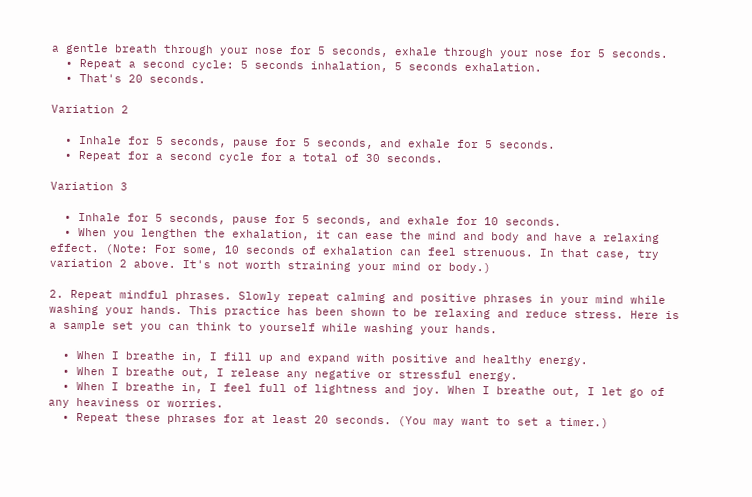a gentle breath through your nose for 5 seconds, exhale through your nose for 5 seconds.
  • Repeat a second cycle: 5 seconds inhalation, 5 seconds exhalation.
  • That's 20 seconds.

Variation 2

  • Inhale for 5 seconds, pause for 5 seconds, and exhale for 5 seconds.
  • Repeat for a second cycle for a total of 30 seconds.

Variation 3

  • Inhale for 5 seconds, pause for 5 seconds, and exhale for 10 seconds.
  • When you lengthen the exhalation, it can ease the mind and body and have a relaxing effect. (Note: For some, 10 seconds of exhalation can feel strenuous. In that case, try variation 2 above. It's not worth straining your mind or body.)

2. Repeat mindful phrases. Slowly repeat calming and positive phrases in your mind while washing your hands. This practice has been shown to be relaxing and reduce stress. Here is a sample set you can think to yourself while washing your hands.

  • When I breathe in, I fill up and expand with positive and healthy energy.
  • When I breathe out, I release any negative or stressful energy.
  • When I breathe in, I feel full of lightness and joy. When I breathe out, I let go of any heaviness or worries.
  • Repeat these phrases for at least 20 seconds. (You may want to set a timer.)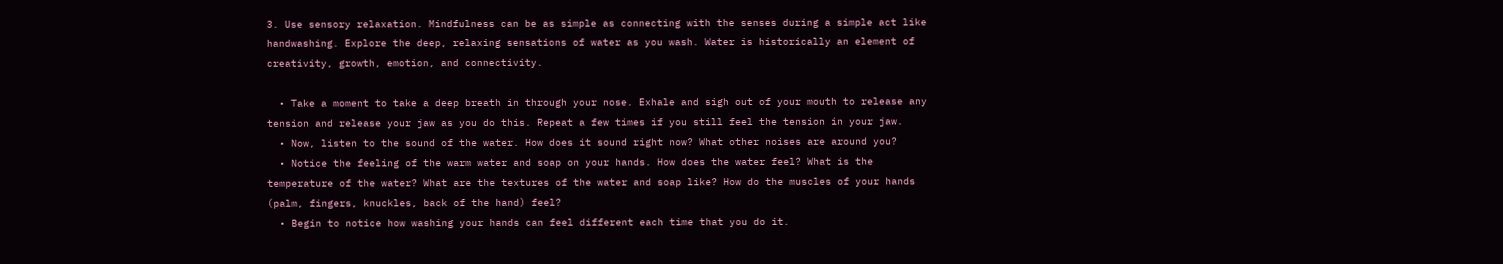3. Use sensory relaxation. Mindfulness can be as simple as connecting with the senses during a simple act like handwashing. Explore the deep, relaxing sensations of water as you wash. Water is historically an element of creativity, growth, emotion, and connectivity.

  • Take a moment to take a deep breath in through your nose. Exhale and sigh out of your mouth to release any tension and release your jaw as you do this. Repeat a few times if you still feel the tension in your jaw.
  • Now, listen to the sound of the water. How does it sound right now? What other noises are around you?
  • Notice the feeling of the warm water and soap on your hands. How does the water feel? What is the temperature of the water? What are the textures of the water and soap like? How do the muscles of your hands (palm, fingers, knuckles, back of the hand) feel?
  • Begin to notice how washing your hands can feel different each time that you do it.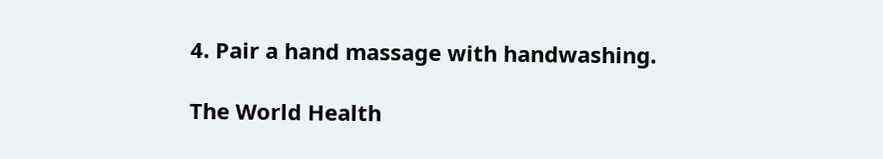4. Pair a hand massage with handwashing.

The World Health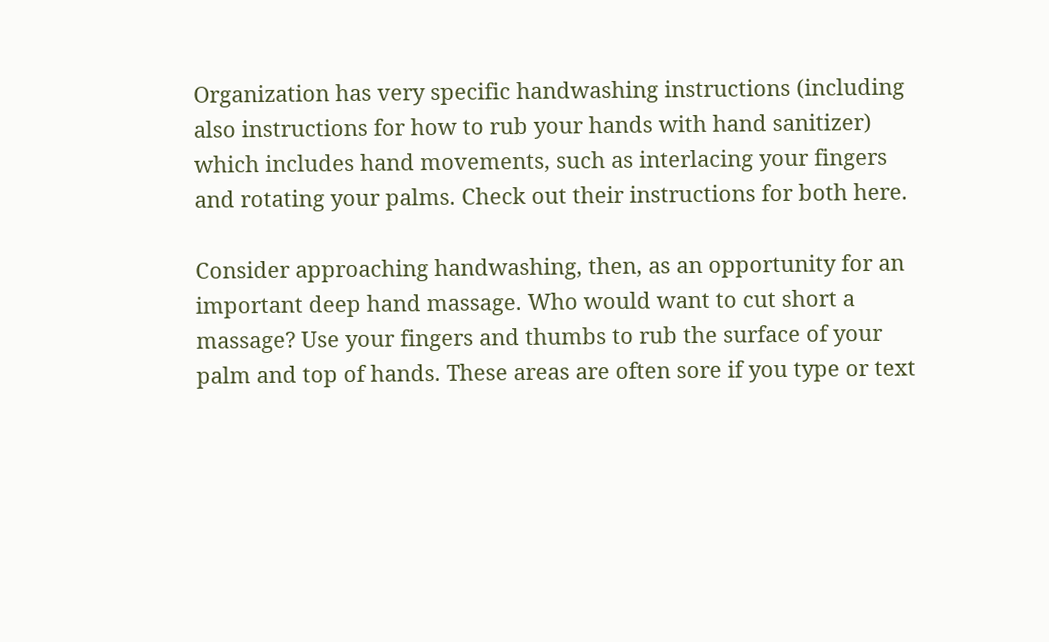Organization has very specific handwashing instructions (including also instructions for how to rub your hands with hand sanitizer) which includes hand movements, such as interlacing your fingers and rotating your palms. Check out their instructions for both here.

Consider approaching handwashing, then, as an opportunity for an important deep hand massage. Who would want to cut short a massage? Use your fingers and thumbs to rub the surface of your palm and top of hands. These areas are often sore if you type or text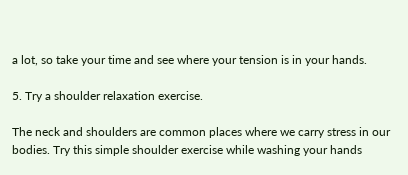a lot, so take your time and see where your tension is in your hands.

5. Try a shoulder relaxation exercise.

The neck and shoulders are common places where we carry stress in our bodies. Try this simple shoulder exercise while washing your hands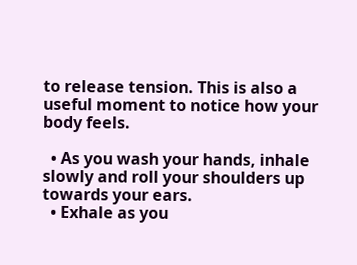to release tension. This is also a useful moment to notice how your body feels.

  • As you wash your hands, inhale slowly and roll your shoulders up towards your ears.
  • Exhale as you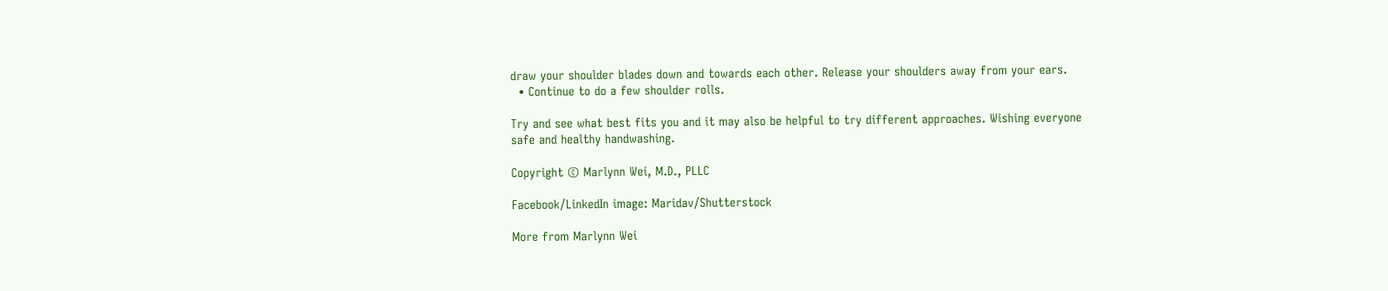draw your shoulder blades down and towards each other. Release your shoulders away from your ears.
  • Continue to do a few shoulder rolls.

Try and see what best fits you and it may also be helpful to try different approaches. Wishing everyone safe and healthy handwashing.

Copyright © Marlynn Wei, M.D., PLLC

Facebook/LinkedIn image: Maridav/Shutterstock

More from Marlynn Wei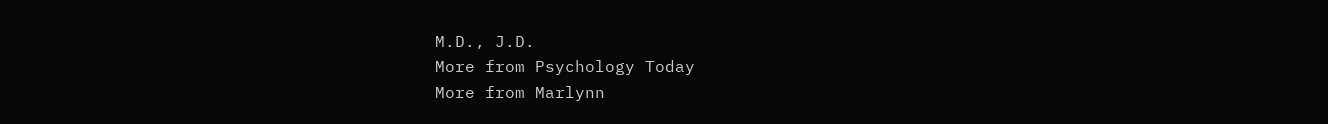M.D., J.D.
More from Psychology Today
More from Marlynn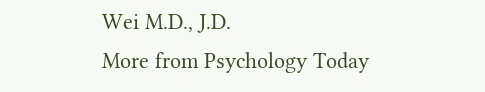Wei M.D., J.D.
More from Psychology Today